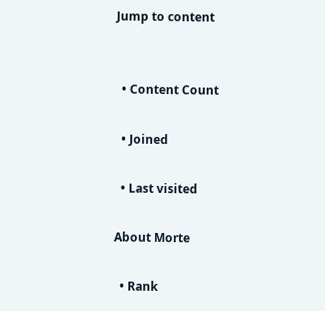Jump to content


  • Content Count

  • Joined

  • Last visited

About Morte

  • Rank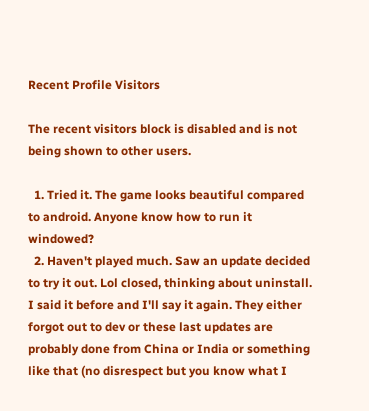Recent Profile Visitors

The recent visitors block is disabled and is not being shown to other users.

  1. Tried it. The game looks beautiful compared to android. Anyone know how to run it windowed?
  2. Haven't played much. Saw an update decided to try it out. Lol closed, thinking about uninstall. I said it before and I'll say it again. They either forgot out to dev or these last updates are probably done from China or India or something like that (no disrespect but you know what I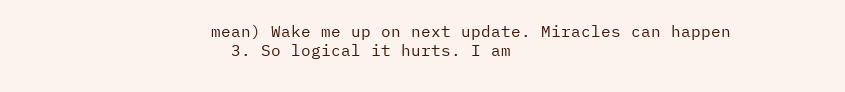mean) Wake me up on next update. Miracles can happen
  3. So logical it hurts. I am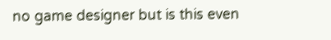no game designer but is this even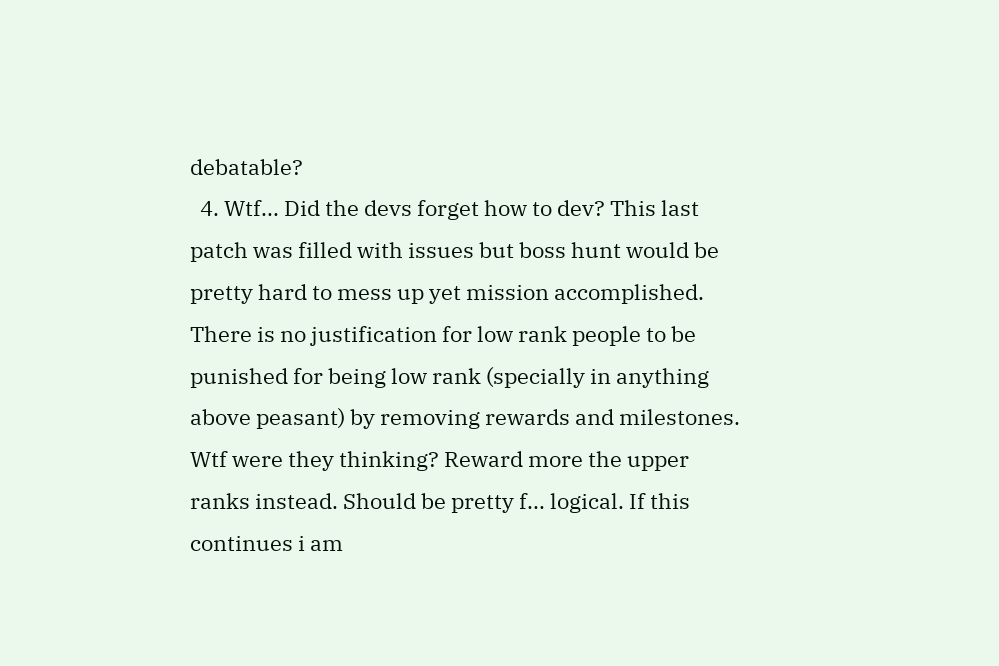debatable?
  4. Wtf... Did the devs forget how to dev? This last patch was filled with issues but boss hunt would be pretty hard to mess up yet mission accomplished. There is no justification for low rank people to be punished for being low rank (specially in anything above peasant) by removing rewards and milestones. Wtf were they thinking? Reward more the upper ranks instead. Should be pretty f... logical. If this continues i am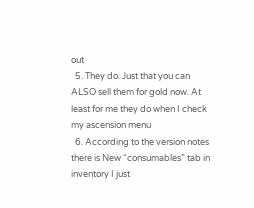out
  5. They do. Just that you can ALSO sell them for gold now. At least for me they do when I check my ascension menu
  6. According to the version notes there is New “consumables” tab in inventory I just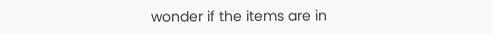wonder if the items are in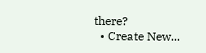there?
  • Create New...